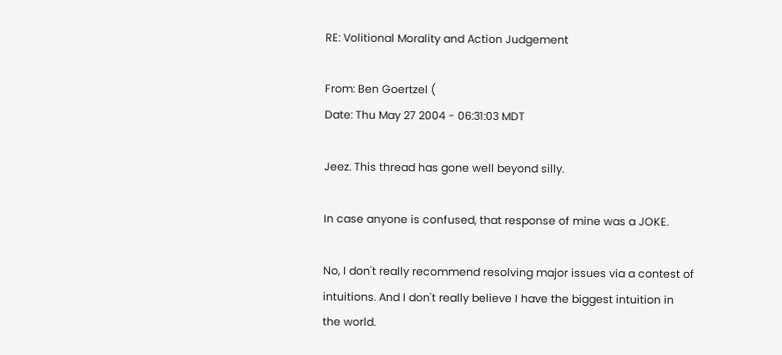RE: Volitional Morality and Action Judgement

From: Ben Goertzel (
Date: Thu May 27 2004 - 06:31:03 MDT

Jeez. This thread has gone well beyond silly.

In case anyone is confused, that response of mine was a JOKE.

No, I don't really recommend resolving major issues via a contest of
intuitions. And I don't really believe I have the biggest intuition in
the world.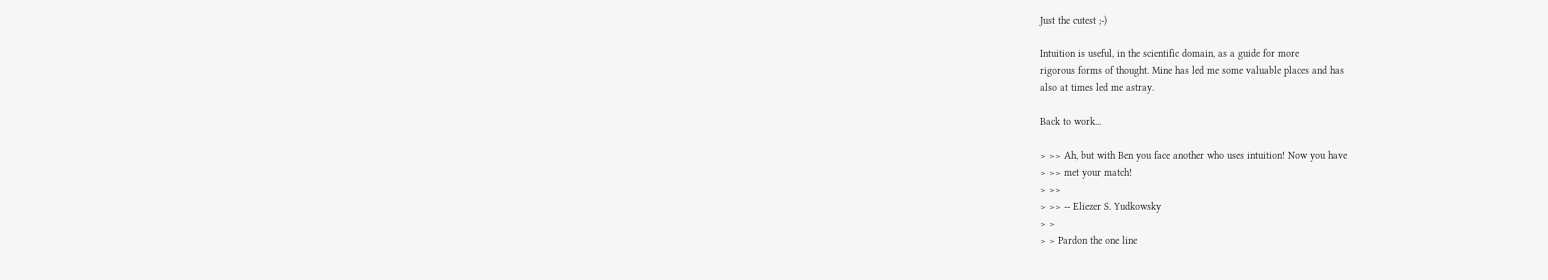Just the cutest ;-)

Intuition is useful, in the scientific domain, as a guide for more
rigorous forms of thought. Mine has led me some valuable places and has
also at times led me astray.

Back to work...

> >> Ah, but with Ben you face another who uses intuition! Now you have
> >> met your match!
> >>
> >> -- Eliezer S. Yudkowsky
> >
> > Pardon the one line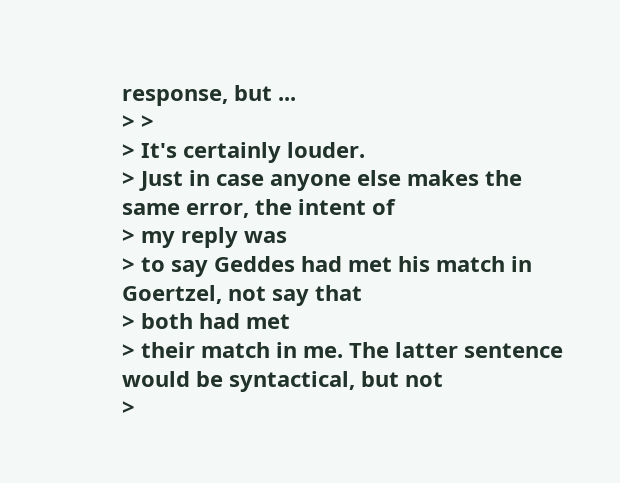response, but ...
> >
> It's certainly louder.
> Just in case anyone else makes the same error, the intent of
> my reply was
> to say Geddes had met his match in Goertzel, not say that
> both had met
> their match in me. The latter sentence would be syntactical, but not
>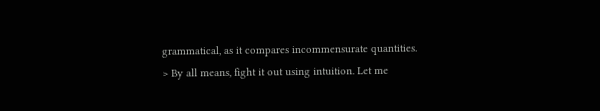grammatical, as it compares incommensurate quantities.
> By all means, fight it out using intuition. Let me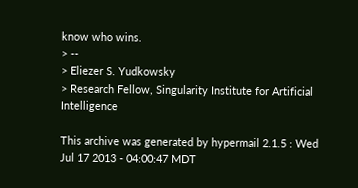know who wins.
> --
> Eliezer S. Yudkowsky
> Research Fellow, Singularity Institute for Artificial Intelligence

This archive was generated by hypermail 2.1.5 : Wed Jul 17 2013 - 04:00:47 MDT